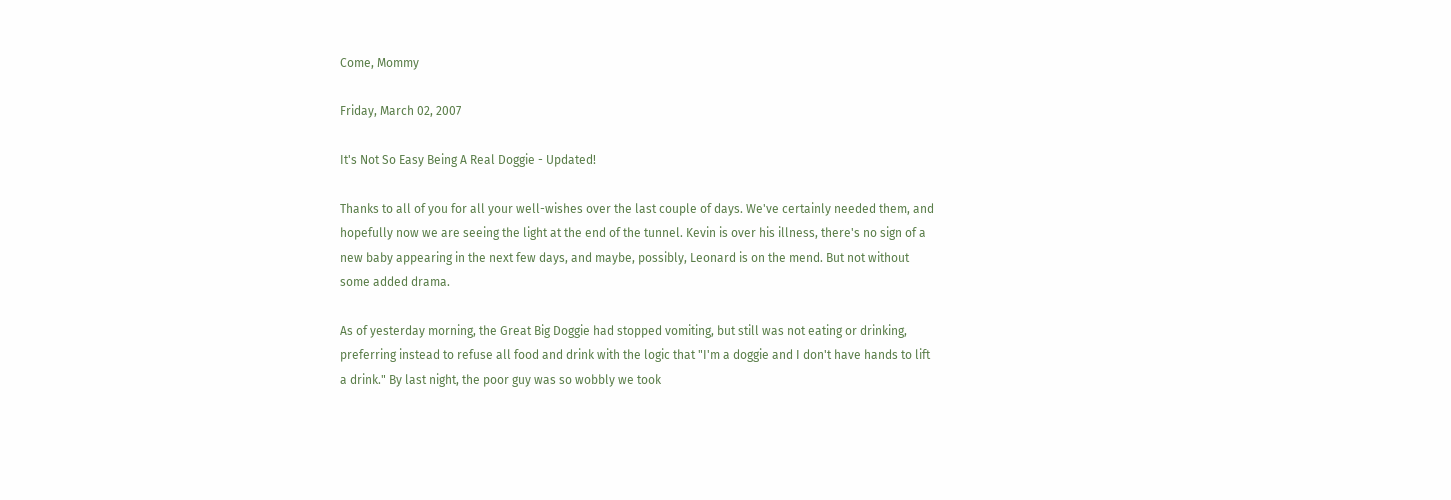Come, Mommy

Friday, March 02, 2007

It's Not So Easy Being A Real Doggie - Updated!

Thanks to all of you for all your well-wishes over the last couple of days. We've certainly needed them, and hopefully now we are seeing the light at the end of the tunnel. Kevin is over his illness, there's no sign of a new baby appearing in the next few days, and maybe, possibly, Leonard is on the mend. But not without some added drama.

As of yesterday morning, the Great Big Doggie had stopped vomiting, but still was not eating or drinking, preferring instead to refuse all food and drink with the logic that "I'm a doggie and I don't have hands to lift a drink." By last night, the poor guy was so wobbly we took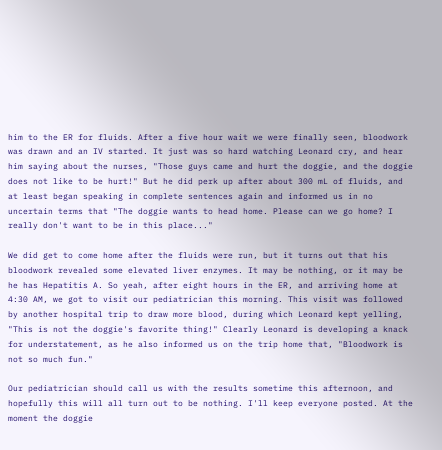him to the ER for fluids. After a five hour wait we were finally seen, bloodwork was drawn and an IV started. It just was so hard watching Leonard cry, and hear him saying about the nurses, "Those guys came and hurt the doggie, and the doggie does not like to be hurt!" But he did perk up after about 300 mL of fluids, and at least began speaking in complete sentences again and informed us in no uncertain terms that "The doggie wants to head home. Please can we go home? I really don't want to be in this place..."

We did get to come home after the fluids were run, but it turns out that his bloodwork revealed some elevated liver enzymes. It may be nothing, or it may be he has Hepatitis A. So yeah, after eight hours in the ER, and arriving home at 4:30 AM, we got to visit our pediatrician this morning. This visit was followed by another hospital trip to draw more blood, during which Leonard kept yelling, "This is not the doggie's favorite thing!" Clearly Leonard is developing a knack for understatement, as he also informed us on the trip home that, "Bloodwork is not so much fun."

Our pediatrician should call us with the results sometime this afternoon, and hopefully this will all turn out to be nothing. I'll keep everyone posted. At the moment the doggie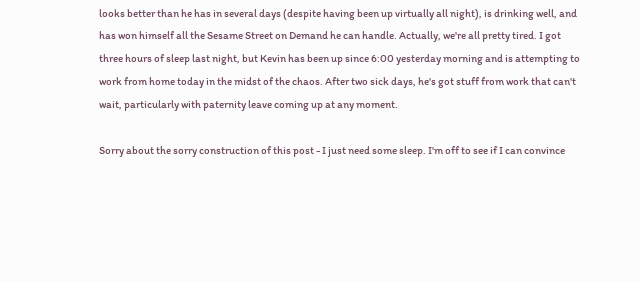looks better than he has in several days (despite having been up virtually all night), is drinking well, and has won himself all the Sesame Street on Demand he can handle. Actually, we're all pretty tired. I got three hours of sleep last night, but Kevin has been up since 6:00 yesterday morning and is attempting to work from home today in the midst of the chaos. After two sick days, he's got stuff from work that can't wait, particularly with paternity leave coming up at any moment.

Sorry about the sorry construction of this post - I just need some sleep. I'm off to see if I can convince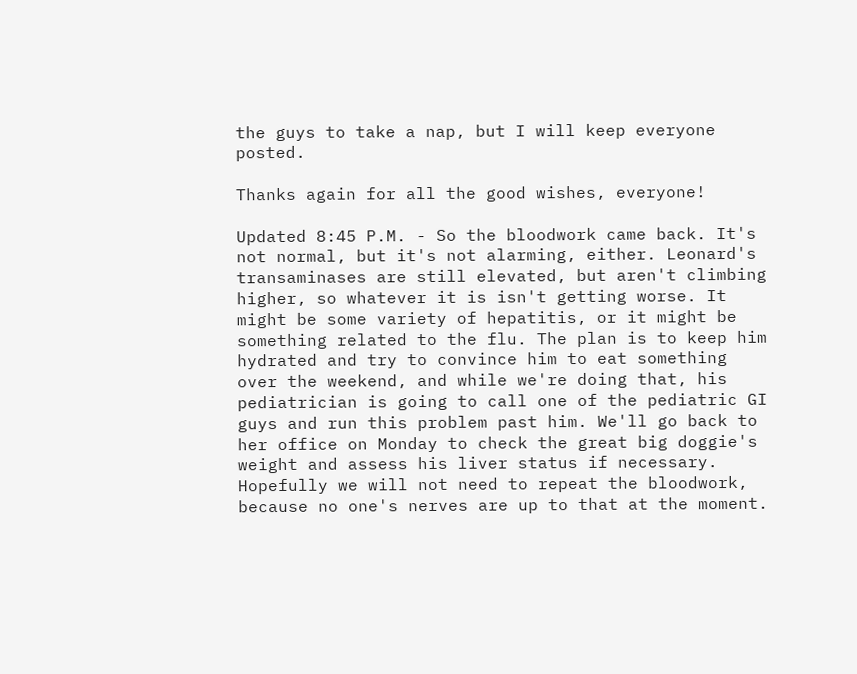the guys to take a nap, but I will keep everyone posted.

Thanks again for all the good wishes, everyone!

Updated 8:45 P.M. - So the bloodwork came back. It's not normal, but it's not alarming, either. Leonard's transaminases are still elevated, but aren't climbing higher, so whatever it is isn't getting worse. It might be some variety of hepatitis, or it might be something related to the flu. The plan is to keep him hydrated and try to convince him to eat something over the weekend, and while we're doing that, his pediatrician is going to call one of the pediatric GI guys and run this problem past him. We'll go back to her office on Monday to check the great big doggie's weight and assess his liver status if necessary. Hopefully we will not need to repeat the bloodwork, because no one's nerves are up to that at the moment.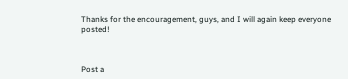Thanks for the encouragement, guys, and I will again keep everyone posted!



Post a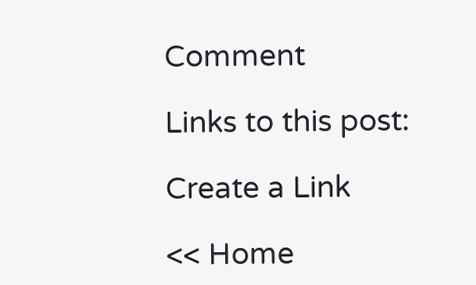Comment

Links to this post:

Create a Link

<< Home